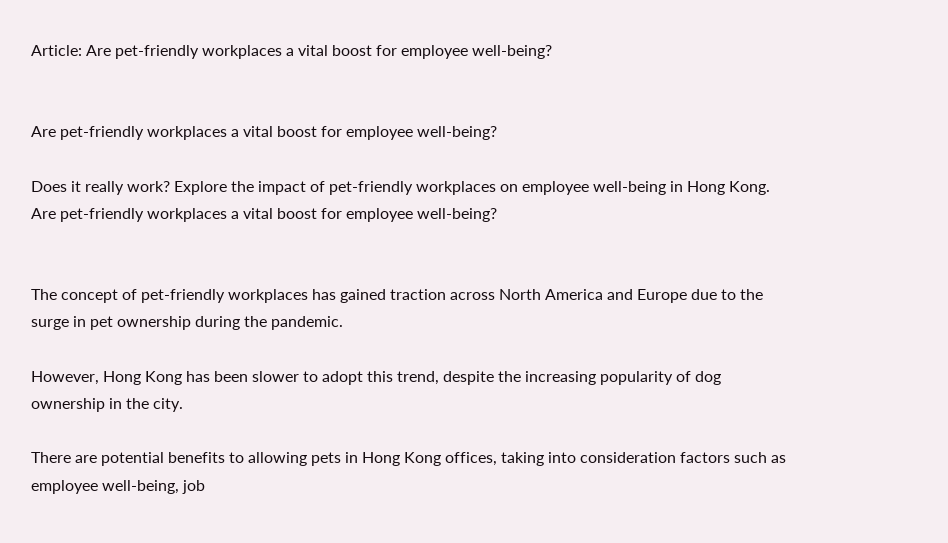Article: Are pet-friendly workplaces a vital boost for employee well-being?


Are pet-friendly workplaces a vital boost for employee well-being?

Does it really work? Explore the impact of pet-friendly workplaces on employee well-being in Hong Kong.
Are pet-friendly workplaces a vital boost for employee well-being?


The concept of pet-friendly workplaces has gained traction across North America and Europe due to the surge in pet ownership during the pandemic.

However, Hong Kong has been slower to adopt this trend, despite the increasing popularity of dog ownership in the city.

There are potential benefits to allowing pets in Hong Kong offices, taking into consideration factors such as employee well-being, job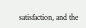satisfaction, and the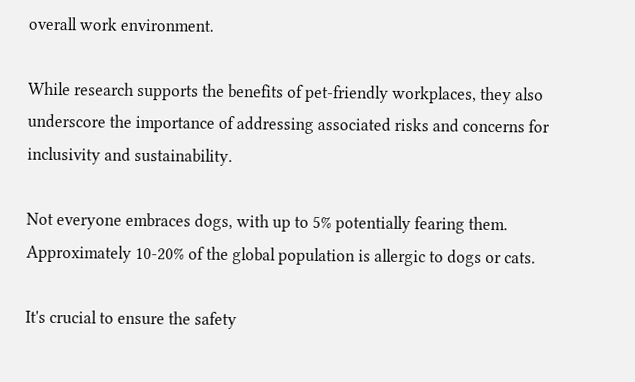overall work environment.

While research supports the benefits of pet-friendly workplaces, they also underscore the importance of addressing associated risks and concerns for inclusivity and sustainability.

Not everyone embraces dogs, with up to 5% potentially fearing them. Approximately 10-20% of the global population is allergic to dogs or cats.

It's crucial to ensure the safety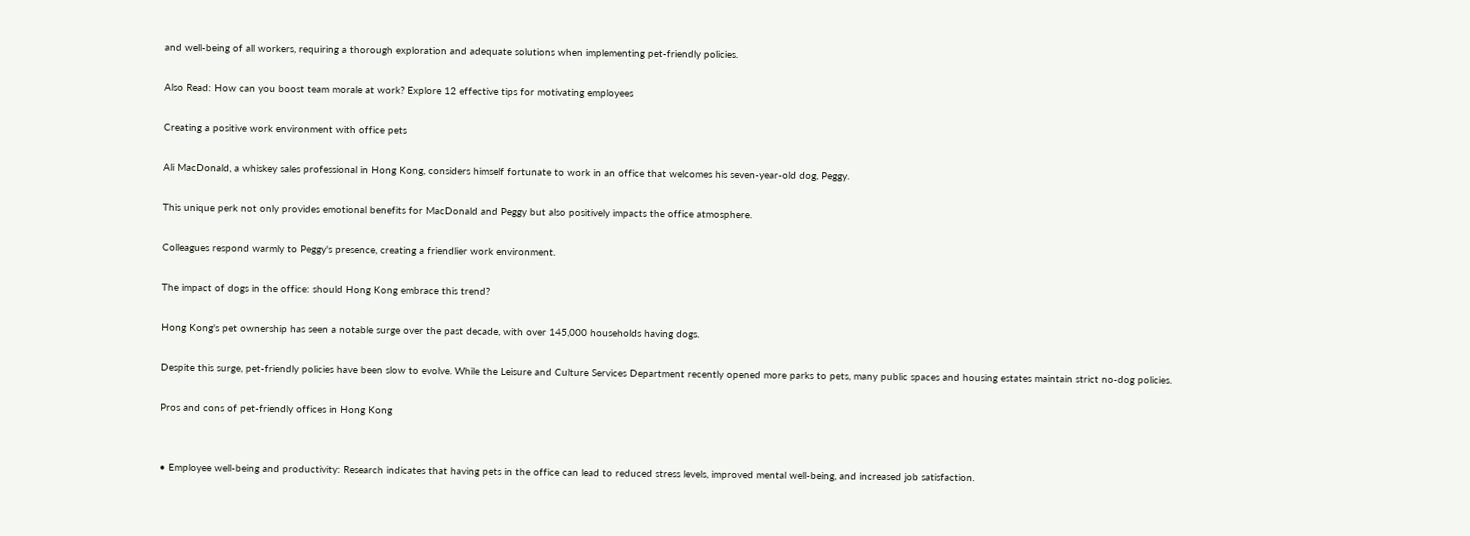and well-being of all workers, requiring a thorough exploration and adequate solutions when implementing pet-friendly policies.

Also Read: How can you boost team morale at work? Explore 12 effective tips for motivating employees

Creating a positive work environment with office pets

Ali MacDonald, a whiskey sales professional in Hong Kong, considers himself fortunate to work in an office that welcomes his seven-year-old dog, Peggy.

This unique perk not only provides emotional benefits for MacDonald and Peggy but also positively impacts the office atmosphere.

Colleagues respond warmly to Peggy's presence, creating a friendlier work environment.

The impact of dogs in the office: should Hong Kong embrace this trend?

Hong Kong's pet ownership has seen a notable surge over the past decade, with over 145,000 households having dogs.

Despite this surge, pet-friendly policies have been slow to evolve. While the Leisure and Culture Services Department recently opened more parks to pets, many public spaces and housing estates maintain strict no-dog policies.

Pros and cons of pet-friendly offices in Hong Kong


• Employee well-being and productivity: Research indicates that having pets in the office can lead to reduced stress levels, improved mental well-being, and increased job satisfaction.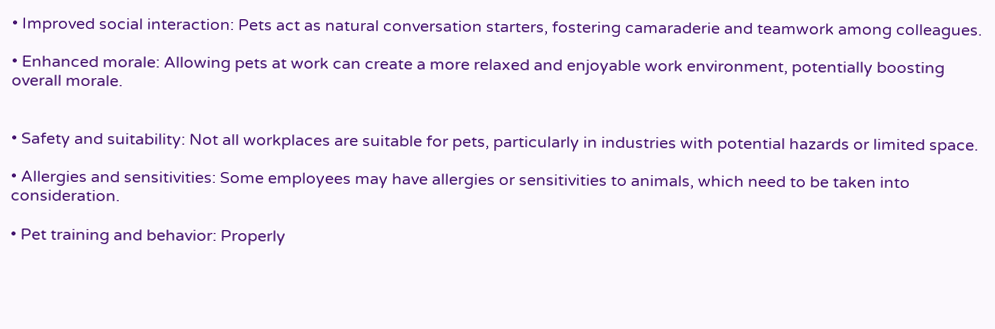• Improved social interaction: Pets act as natural conversation starters, fostering camaraderie and teamwork among colleagues.

• Enhanced morale: Allowing pets at work can create a more relaxed and enjoyable work environment, potentially boosting overall morale.


• Safety and suitability: Not all workplaces are suitable for pets, particularly in industries with potential hazards or limited space.

• Allergies and sensitivities: Some employees may have allergies or sensitivities to animals, which need to be taken into consideration.

• Pet training and behavior: Properly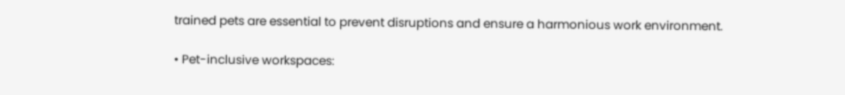trained pets are essential to prevent disruptions and ensure a harmonious work environment.

• Pet-inclusive workspaces: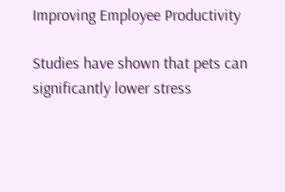Improving Employee Productivity

Studies have shown that pets can significantly lower stress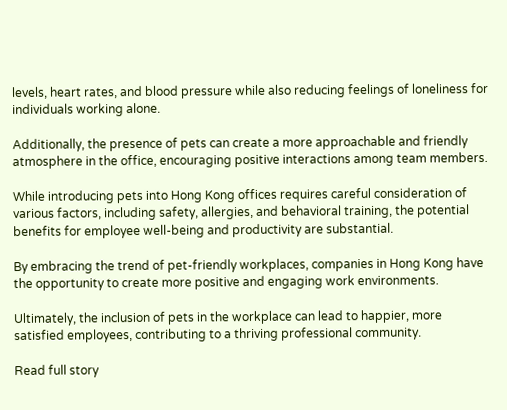levels, heart rates, and blood pressure while also reducing feelings of loneliness for individuals working alone.

Additionally, the presence of pets can create a more approachable and friendly atmosphere in the office, encouraging positive interactions among team members.

While introducing pets into Hong Kong offices requires careful consideration of various factors, including safety, allergies, and behavioral training, the potential benefits for employee well-being and productivity are substantial.

By embracing the trend of pet-friendly workplaces, companies in Hong Kong have the opportunity to create more positive and engaging work environments.

Ultimately, the inclusion of pets in the workplace can lead to happier, more satisfied employees, contributing to a thriving professional community.

Read full story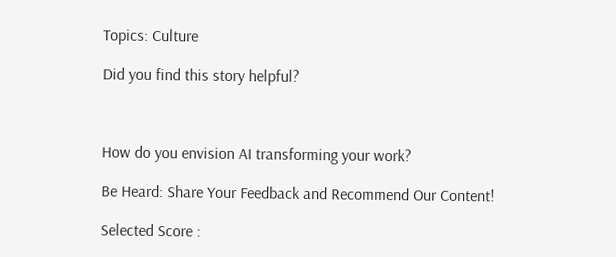Topics: Culture

Did you find this story helpful?



How do you envision AI transforming your work?

Be Heard: Share Your Feedback and Recommend Our Content!

Selected Score :